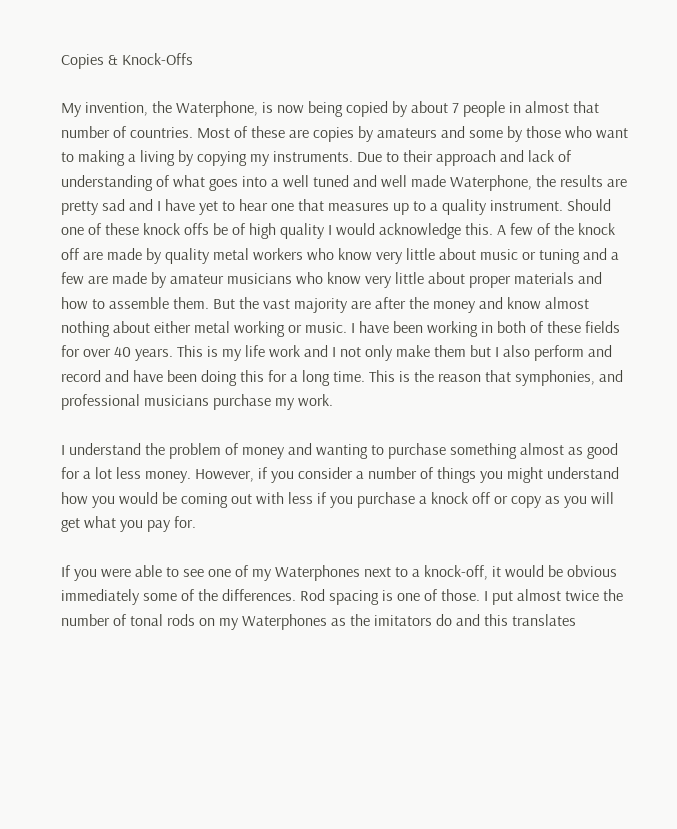Copies & Knock-Offs

My invention, the Waterphone, is now being copied by about 7 people in almost that number of countries. Most of these are copies by amateurs and some by those who want to making a living by copying my instruments. Due to their approach and lack of understanding of what goes into a well tuned and well made Waterphone, the results are pretty sad and I have yet to hear one that measures up to a quality instrument. Should one of these knock offs be of high quality I would acknowledge this. A few of the knock off are made by quality metal workers who know very little about music or tuning and a few are made by amateur musicians who know very little about proper materials and how to assemble them. But the vast majority are after the money and know almost nothing about either metal working or music. I have been working in both of these fields for over 40 years. This is my life work and I not only make them but I also perform and record and have been doing this for a long time. This is the reason that symphonies, and professional musicians purchase my work.

I understand the problem of money and wanting to purchase something almost as good for a lot less money. However, if you consider a number of things you might understand how you would be coming out with less if you purchase a knock off or copy as you will get what you pay for.

If you were able to see one of my Waterphones next to a knock-off, it would be obvious immediately some of the differences. Rod spacing is one of those. I put almost twice the number of tonal rods on my Waterphones as the imitators do and this translates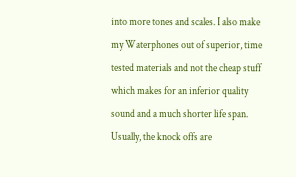into more tones and scales. I also make my Waterphones out of superior, time tested materials and not the cheap stuff which makes for an inferior quality sound and a much shorter life span. Usually, the knock offs are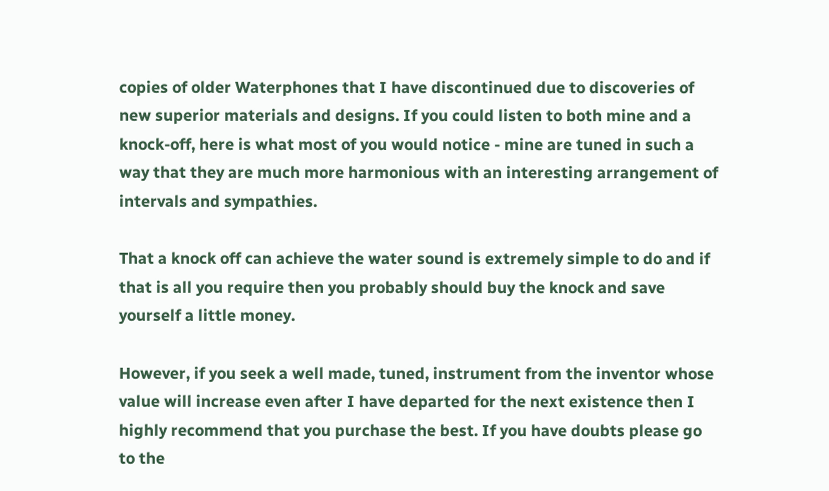copies of older Waterphones that I have discontinued due to discoveries of new superior materials and designs. If you could listen to both mine and a knock-off, here is what most of you would notice - mine are tuned in such a way that they are much more harmonious with an interesting arrangement of intervals and sympathies.

That a knock off can achieve the water sound is extremely simple to do and if that is all you require then you probably should buy the knock and save yourself a little money.

However, if you seek a well made, tuned, instrument from the inventor whose value will increase even after I have departed for the next existence then I highly recommend that you purchase the best. If you have doubts please go to the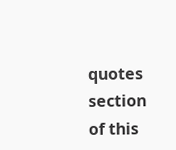quotes section of this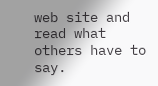web site and read what others have to say.